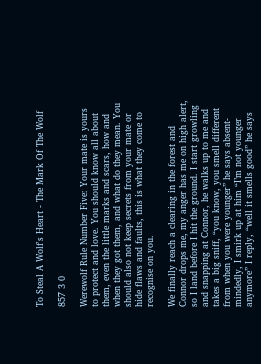To Steal A Wolf's Heart - The Mark Of The Wolf

857 3 0

Werewolf Rule Number Five: Your mate is yours to protect and love. You should know all about them, even the little marks and scars, how and when they got them, and what do they mean. You should also not keep secrets from your mate or hide flaws and faults, this is what they come to recognise on you.

We finally reach a clearing in the forest and Connor drops me, my anger has me on high alert, so I land before I hit the ground. I start growling and snapping at Connor, he walks up to me and takes a big sniff, “you know, you smell different from when you were younger” he says absent-mindedly, I smirk up at him “I’m not younger anymore” I reply, “well it smells good” he says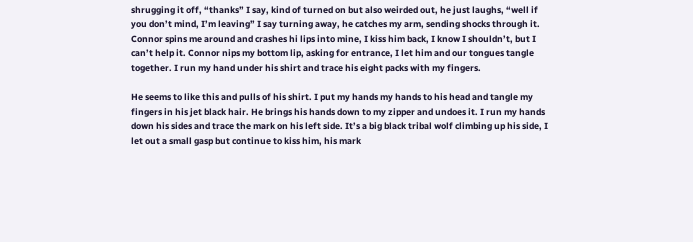shrugging it off, “thanks” I say, kind of turned on but also weirded out, he just laughs, “well if you don’t mind, I’m leaving” I say turning away, he catches my arm, sending shocks through it. Connor spins me around and crashes hi lips into mine, I kiss him back, I know I shouldn’t, but I can’t help it. Connor nips my bottom lip, asking for entrance, I let him and our tongues tangle together. I run my hand under his shirt and trace his eight packs with my fingers.

He seems to like this and pulls of his shirt. I put my hands my hands to his head and tangle my fingers in his jet black hair. He brings his hands down to my zipper and undoes it. I run my hands down his sides and trace the mark on his left side. It’s a big black tribal wolf climbing up his side, I let out a small gasp but continue to kiss him, his mark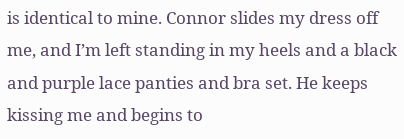is identical to mine. Connor slides my dress off me, and I’m left standing in my heels and a black and purple lace panties and bra set. He keeps kissing me and begins to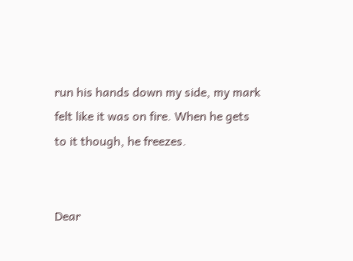run his hands down my side, my mark felt like it was on fire. When he gets to it though, he freezes.


Dear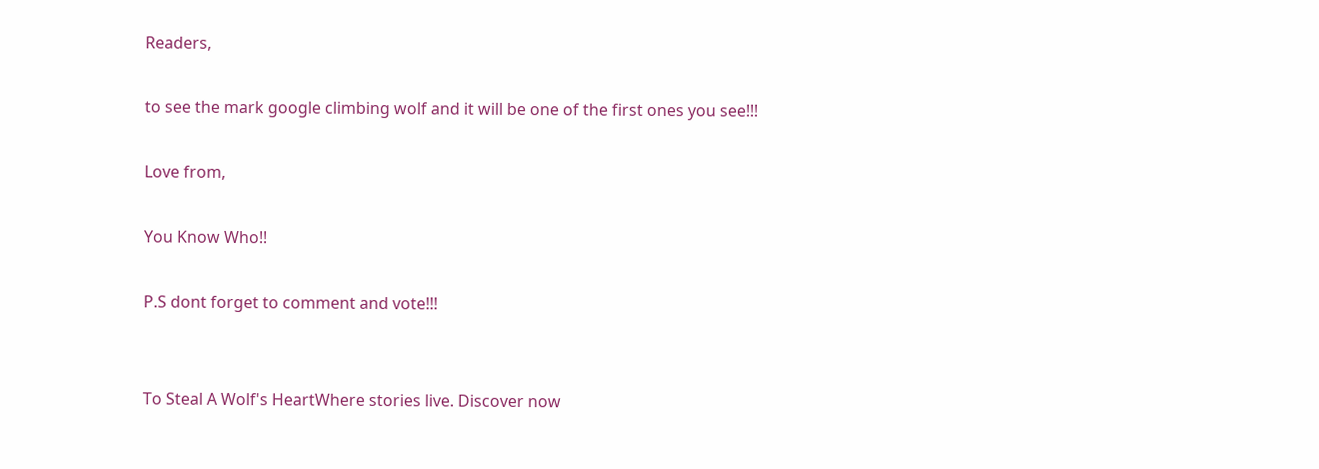Readers,

to see the mark google climbing wolf and it will be one of the first ones you see!!!

Love from,

You Know Who!!

P.S dont forget to comment and vote!!!


To Steal A Wolf's HeartWhere stories live. Discover now